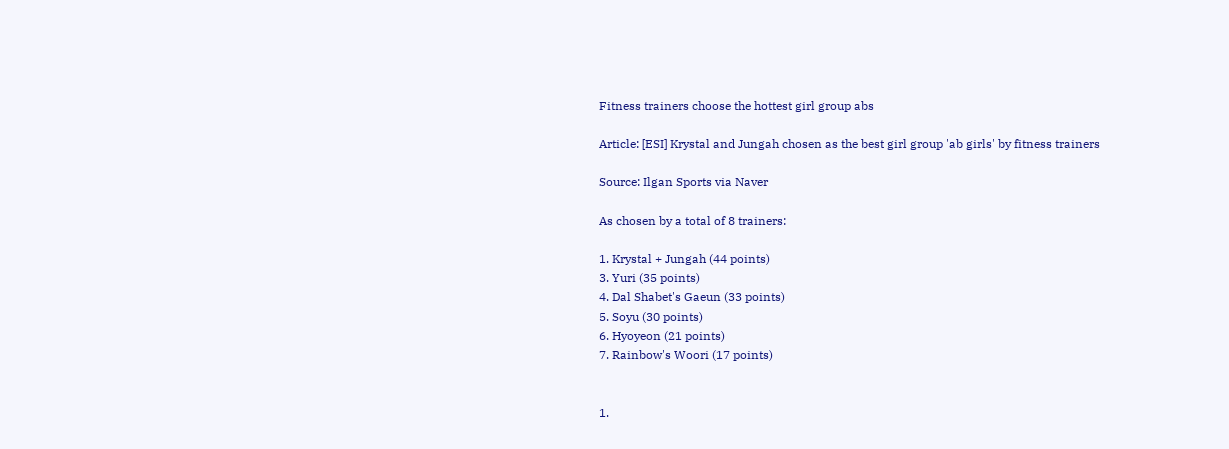Fitness trainers choose the hottest girl group abs

Article: [ESI] Krystal and Jungah chosen as the best girl group 'ab girls' by fitness trainers

Source: Ilgan Sports via Naver

As chosen by a total of 8 trainers:

1. Krystal + Jungah (44 points)
3. Yuri (35 points)
4. Dal Shabet's Gaeun (33 points)
5. Soyu (30 points)
6. Hyoyeon (21 points)
7. Rainbow's Woori (17 points)


1.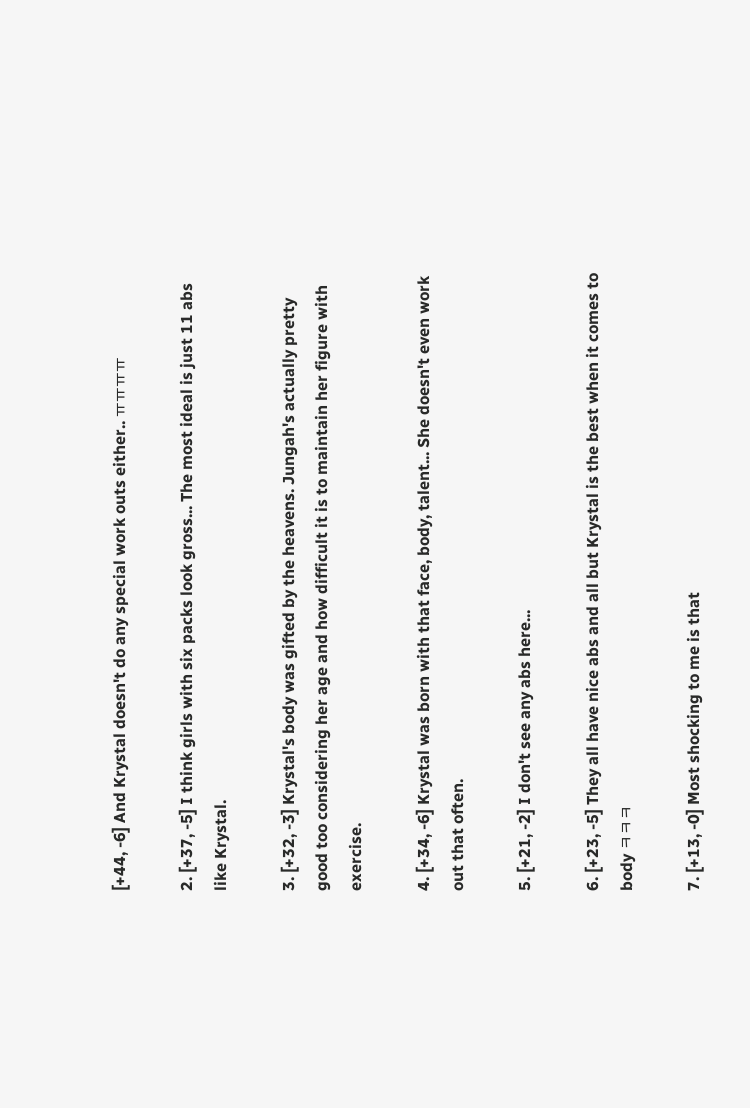[+44, -6] And Krystal doesn't do any special work outs either.. ㅠㅠㅠㅠ

2. [+37, -5] I think girls with six packs look gross... The most ideal is just 11 abs like Krystal.

3. [+32, -3] Krystal's body was gifted by the heavens. Jungah's actually pretty good too considering her age and how difficult it is to maintain her figure with exercise.

4. [+34, -6] Krystal was born with that face, body, talent... She doesn't even work out that often.

5. [+21, -2] I don't see any abs here...

6. [+23, -5] They all have nice abs and all but Krystal is the best when it comes to body ㅋㅋㅋ

7. [+13, -0] Most shocking to me is that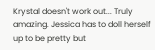Krystal doesn't work out... Truly amazing. Jessica has to doll herself up to be pretty but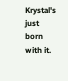Krystal's just born with it.